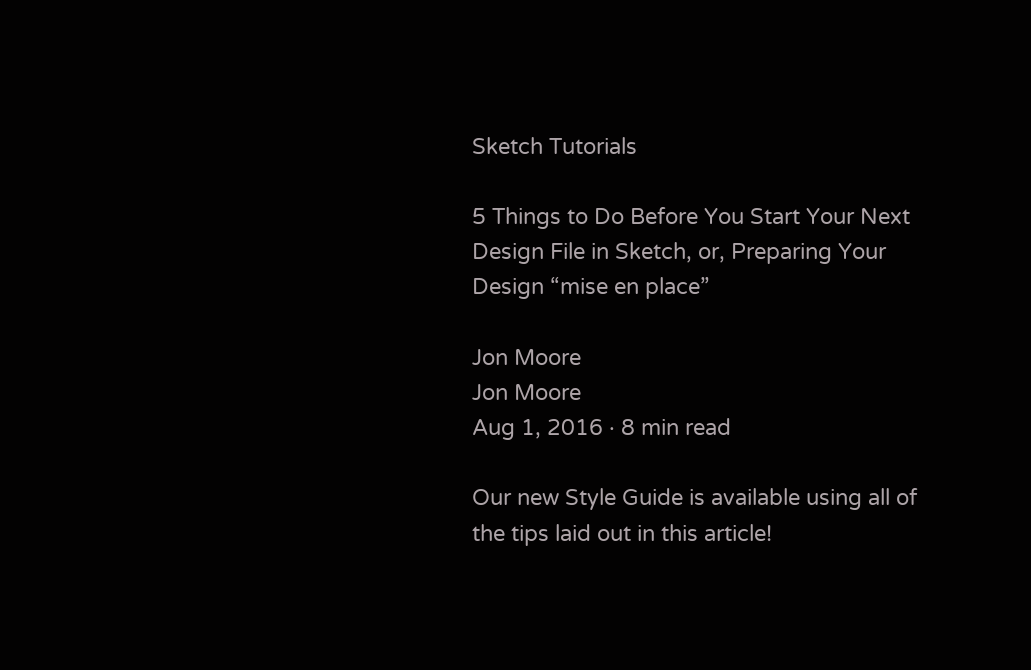Sketch Tutorials

5 Things to Do Before You Start Your Next Design File in Sketch, or, Preparing Your Design “mise en place”

Jon Moore
Jon Moore
Aug 1, 2016 · 8 min read

Our new Style Guide is available using all of the tips laid out in this article!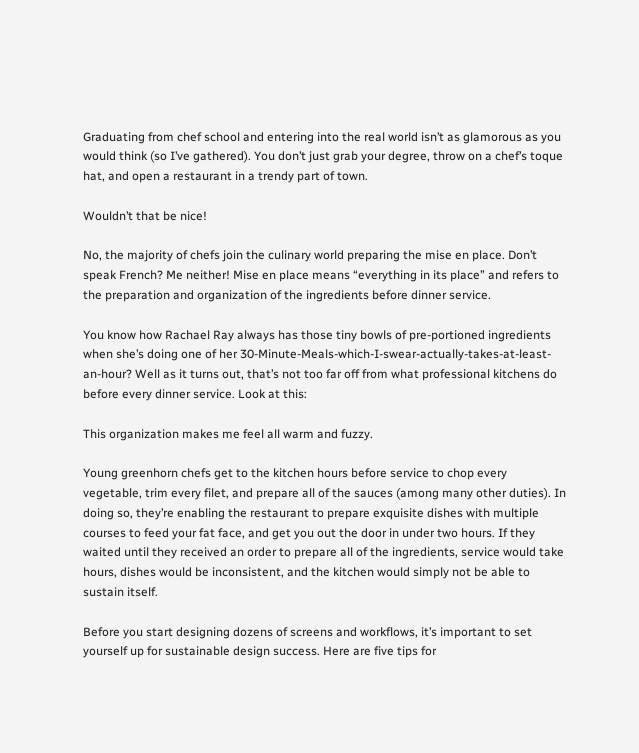Graduating from chef school and entering into the real world isn’t as glamorous as you would think (so I’ve gathered). You don’t just grab your degree, throw on a chef’s toque hat, and open a restaurant in a trendy part of town.

Wouldn’t that be nice!

No, the majority of chefs join the culinary world preparing the mise en place. Don’t speak French? Me neither! Mise en place means “everything in its place” and refers to the preparation and organization of the ingredients before dinner service.

You know how Rachael Ray always has those tiny bowls of pre-portioned ingredients when she’s doing one of her 30-Minute-Meals-which-I-swear-actually-takes-at-least-an-hour? Well as it turns out, that’s not too far off from what professional kitchens do before every dinner service. Look at this:

This organization makes me feel all warm and fuzzy.

Young greenhorn chefs get to the kitchen hours before service to chop every vegetable, trim every filet, and prepare all of the sauces (among many other duties). In doing so, they’re enabling the restaurant to prepare exquisite dishes with multiple courses to feed your fat face, and get you out the door in under two hours. If they waited until they received an order to prepare all of the ingredients, service would take hours, dishes would be inconsistent, and the kitchen would simply not be able to sustain itself.

Before you start designing dozens of screens and workflows, it’s important to set yourself up for sustainable design success. Here are five tips for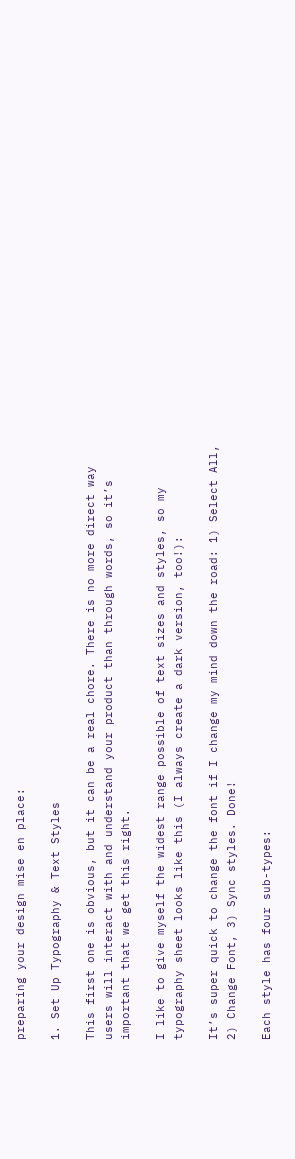preparing your design mise en place:

1. Set Up Typography & Text Styles

This first one is obvious, but it can be a real chore. There is no more direct way users will interact with and understand your product than through words, so it’s important that we get this right.

I like to give myself the widest range possible of text sizes and styles, so my typography sheet looks like this (I always create a dark version, too!):

It’s super quick to change the font if I change my mind down the road: 1) Select All, 2) Change Font, 3) Sync styles. Done!

Each style has four sub-types: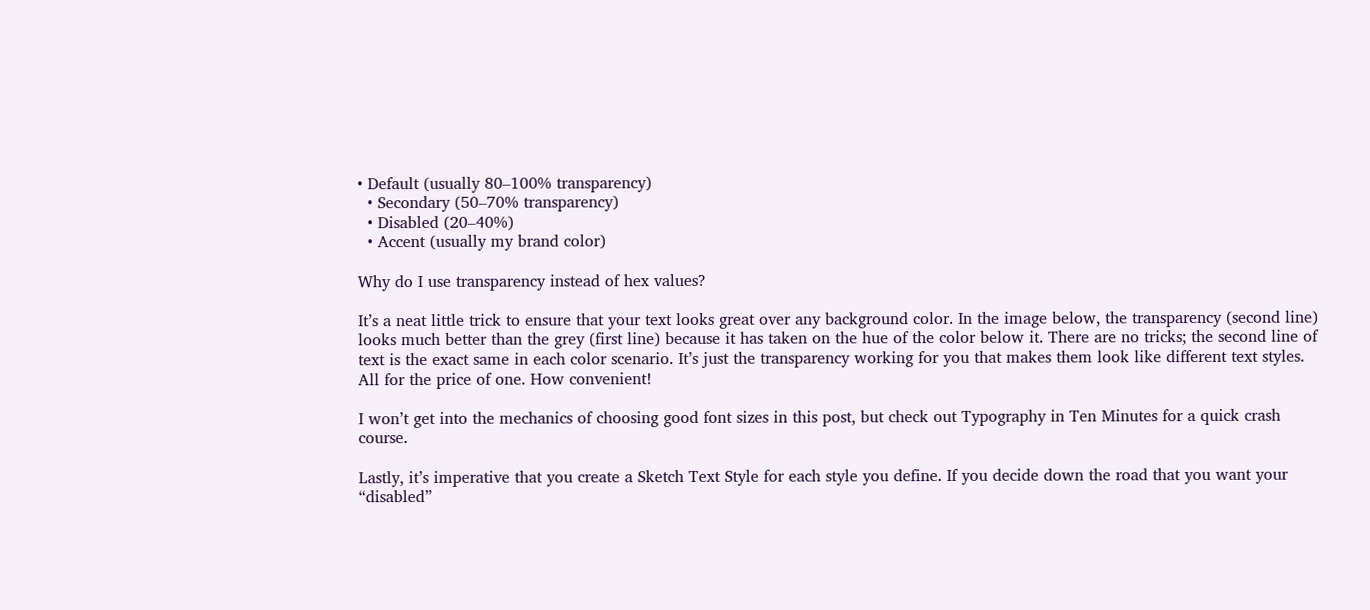• Default (usually 80–100% transparency)
  • Secondary (50–70% transparency)
  • Disabled (20–40%)
  • Accent (usually my brand color)

Why do I use transparency instead of hex values?

It’s a neat little trick to ensure that your text looks great over any background color. In the image below, the transparency (second line) looks much better than the grey (first line) because it has taken on the hue of the color below it. There are no tricks; the second line of text is the exact same in each color scenario. It’s just the transparency working for you that makes them look like different text styles. All for the price of one. How convenient!

I won’t get into the mechanics of choosing good font sizes in this post, but check out Typography in Ten Minutes for a quick crash course.

Lastly, it’s imperative that you create a Sketch Text Style for each style you define. If you decide down the road that you want your “disabled”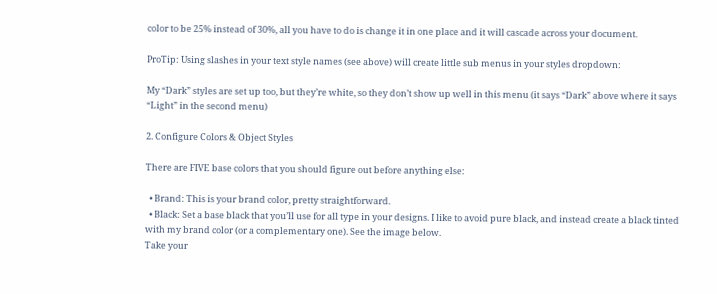color to be 25% instead of 30%, all you have to do is change it in one place and it will cascade across your document.

ProTip: Using slashes in your text style names (see above) will create little sub menus in your styles dropdown:

My “Dark” styles are set up too, but they’re white, so they don’t show up well in this menu (it says “Dark” above where it says “Light” in the second menu)

2. Configure Colors & Object Styles

There are FIVE base colors that you should figure out before anything else:

  • Brand: This is your brand color, pretty straightforward.
  • Black: Set a base black that you’ll use for all type in your designs. I like to avoid pure black, and instead create a black tinted with my brand color (or a complementary one). See the image below.
Take your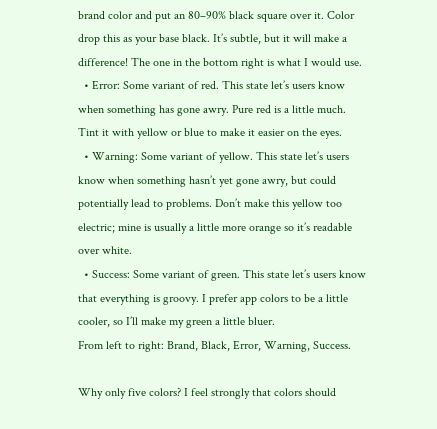brand color and put an 80–90% black square over it. Color drop this as your base black. It’s subtle, but it will make a difference! The one in the bottom right is what I would use.
  • Error: Some variant of red. This state let’s users know when something has gone awry. Pure red is a little much. Tint it with yellow or blue to make it easier on the eyes.
  • Warning: Some variant of yellow. This state let’s users know when something hasn’t yet gone awry, but could potentially lead to problems. Don’t make this yellow too electric; mine is usually a little more orange so it’s readable over white.
  • Success: Some variant of green. This state let’s users know that everything is groovy. I prefer app colors to be a little cooler, so I’ll make my green a little bluer.
From left to right: Brand, Black, Error, Warning, Success.

Why only five colors? I feel strongly that colors should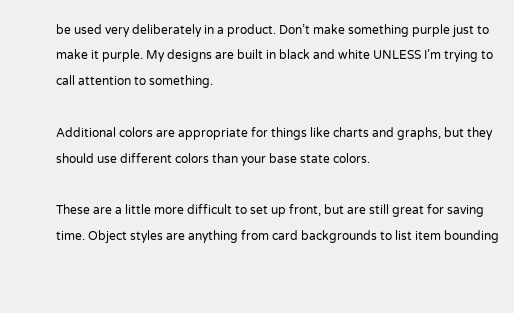be used very deliberately in a product. Don’t make something purple just to make it purple. My designs are built in black and white UNLESS I’m trying to call attention to something.

Additional colors are appropriate for things like charts and graphs, but they should use different colors than your base state colors.

These are a little more difficult to set up front, but are still great for saving time. Object styles are anything from card backgrounds to list item bounding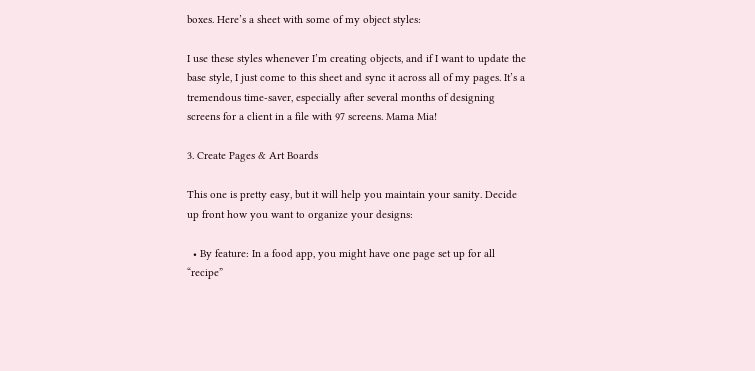boxes. Here’s a sheet with some of my object styles:

I use these styles whenever I’m creating objects, and if I want to update the base style, I just come to this sheet and sync it across all of my pages. It’s a tremendous time-saver, especially after several months of designing screens for a client in a file with 97 screens. Mama Mia!

3. Create Pages & Art Boards

This one is pretty easy, but it will help you maintain your sanity. Decide up front how you want to organize your designs:

  • By feature: In a food app, you might have one page set up for all “recipe”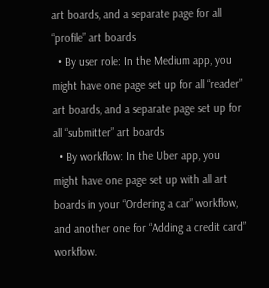art boards, and a separate page for all “profile” art boards
  • By user role: In the Medium app, you might have one page set up for all “reader” art boards, and a separate page set up for all “submitter” art boards
  • By workflow: In the Uber app, you might have one page set up with all art boards in your “Ordering a car” workflow, and another one for “Adding a credit card” workflow.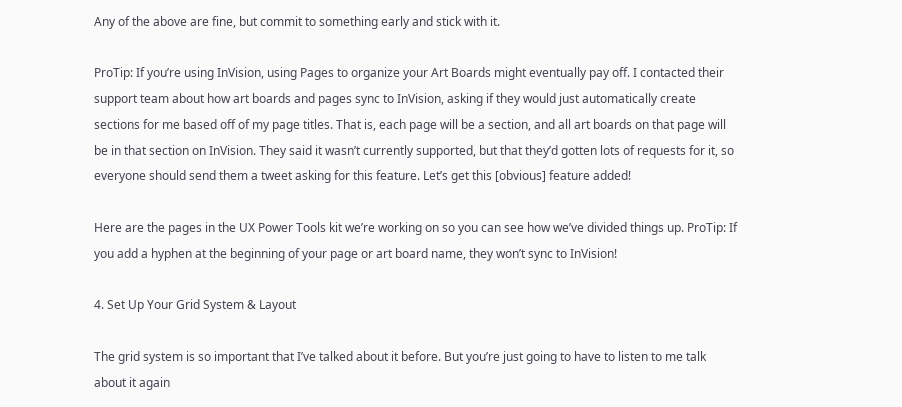Any of the above are fine, but commit to something early and stick with it.

ProTip: If you’re using InVision, using Pages to organize your Art Boards might eventually pay off. I contacted their support team about how art boards and pages sync to InVision, asking if they would just automatically create sections for me based off of my page titles. That is, each page will be a section, and all art boards on that page will be in that section on InVision. They said it wasn’t currently supported, but that they’d gotten lots of requests for it, so everyone should send them a tweet asking for this feature. Let’s get this [obvious] feature added!

Here are the pages in the UX Power Tools kit we’re working on so you can see how we’ve divided things up. ProTip: If you add a hyphen at the beginning of your page or art board name, they won’t sync to InVision!

4. Set Up Your Grid System & Layout

The grid system is so important that I’ve talked about it before. But you’re just going to have to listen to me talk about it again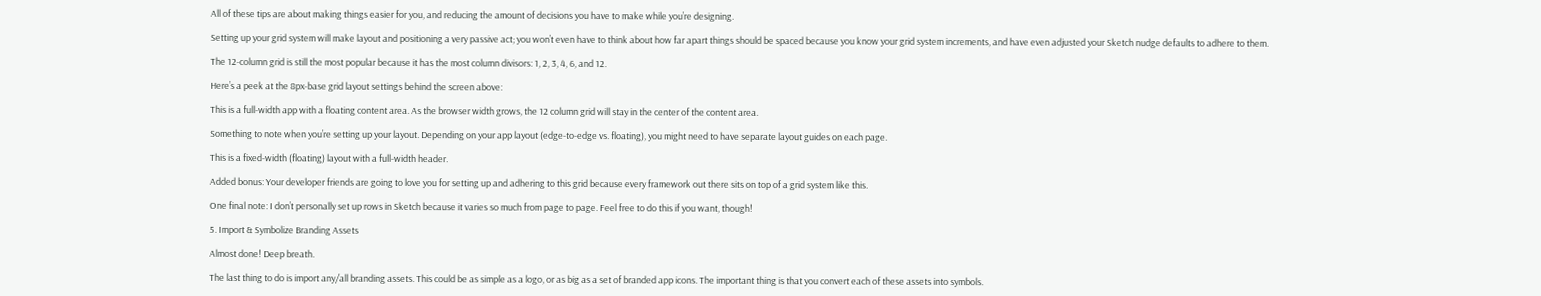All of these tips are about making things easier for you, and reducing the amount of decisions you have to make while you’re designing.

Setting up your grid system will make layout and positioning a very passive act; you won’t even have to think about how far apart things should be spaced because you know your grid system increments, and have even adjusted your Sketch nudge defaults to adhere to them.

The 12-column grid is still the most popular because it has the most column divisors: 1, 2, 3, 4, 6, and 12.

Here’s a peek at the 8px-base grid layout settings behind the screen above:

This is a full-width app with a floating content area. As the browser width grows, the 12 column grid will stay in the center of the content area.

Something to note when you’re setting up your layout. Depending on your app layout (edge-to-edge vs. floating), you might need to have separate layout guides on each page.

This is a fixed-width (floating) layout with a full-width header.

Added bonus: Your developer friends are going to love you for setting up and adhering to this grid because every framework out there sits on top of a grid system like this.

One final note: I don’t personally set up rows in Sketch because it varies so much from page to page. Feel free to do this if you want, though!

5. Import & Symbolize Branding Assets

Almost done! Deep breath.

The last thing to do is import any/all branding assets. This could be as simple as a logo, or as big as a set of branded app icons. The important thing is that you convert each of these assets into symbols.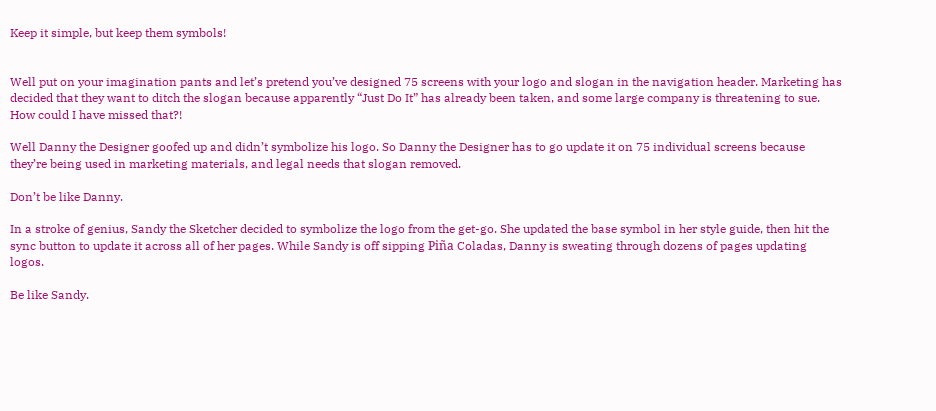Keep it simple, but keep them symbols!


Well put on your imagination pants and let’s pretend you’ve designed 75 screens with your logo and slogan in the navigation header. Marketing has decided that they want to ditch the slogan because apparently “Just Do It” has already been taken, and some large company is threatening to sue. How could I have missed that?!

Well Danny the Designer goofed up and didn’t symbolize his logo. So Danny the Designer has to go update it on 75 individual screens because they’re being used in marketing materials, and legal needs that slogan removed.

Don’t be like Danny.

In a stroke of genius, Sandy the Sketcher decided to symbolize the logo from the get-go. She updated the base symbol in her style guide, then hit the sync button to update it across all of her pages. While Sandy is off sipping Piña Coladas, Danny is sweating through dozens of pages updating logos.

Be like Sandy.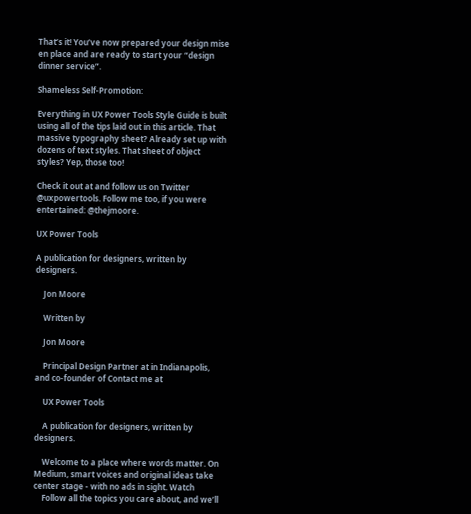That’s it! You’ve now prepared your design mise en place and are ready to start your “design dinner service”.

Shameless Self-Promotion:

Everything in UX Power Tools Style Guide is built using all of the tips laid out in this article. That massive typography sheet? Already set up with dozens of text styles. That sheet of object styles? Yep, those too!

Check it out at and follow us on Twitter @uxpowertools. Follow me too, if you were entertained: @thejmoore.

UX Power Tools

A publication for designers, written by designers.

    Jon Moore

    Written by

    Jon Moore

    Principal Design Partner at in Indianapolis, and co-founder of Contact me at

    UX Power Tools

    A publication for designers, written by designers.

    Welcome to a place where words matter. On Medium, smart voices and original ideas take center stage - with no ads in sight. Watch
    Follow all the topics you care about, and we’ll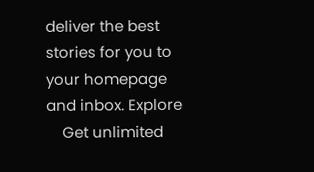deliver the best stories for you to your homepage and inbox. Explore
    Get unlimited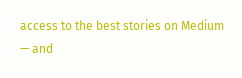access to the best stories on Medium — and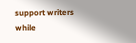support writers while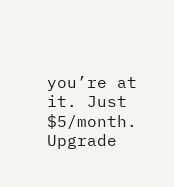you’re at it. Just $5/month. Upgrade